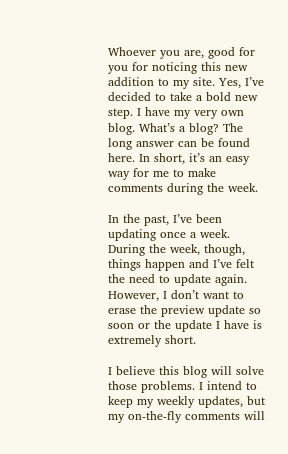Whoever you are, good for you for noticing this new addition to my site. Yes, I’ve decided to take a bold new step. I have my very own blog. What’s a blog? The long answer can be found here. In short, it’s an easy way for me to make comments during the week.

In the past, I’ve been updating once a week. During the week, though, things happen and I’ve felt the need to update again. However, I don’t want to erase the preview update so soon or the update I have is extremely short.

I believe this blog will solve those problems. I intend to keep my weekly updates, but my on-the-fly comments will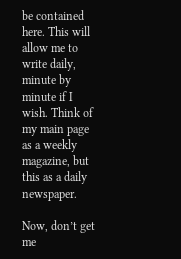be contained here. This will allow me to write daily, minute by minute if I wish. Think of my main page as a weekly magazine, but this as a daily newspaper.

Now, don’t get me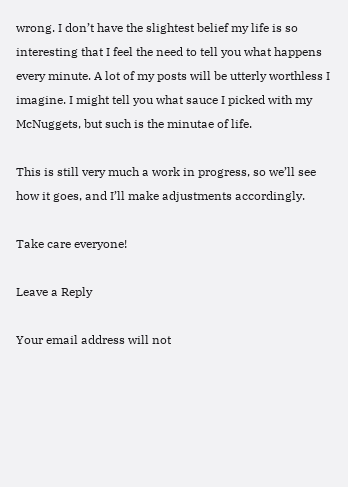wrong. I don’t have the slightest belief my life is so interesting that I feel the need to tell you what happens every minute. A lot of my posts will be utterly worthless I imagine. I might tell you what sauce I picked with my McNuggets, but such is the minutae of life.

This is still very much a work in progress, so we’ll see how it goes, and I’ll make adjustments accordingly.

Take care everyone!

Leave a Reply

Your email address will not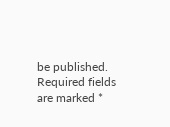be published. Required fields are marked *